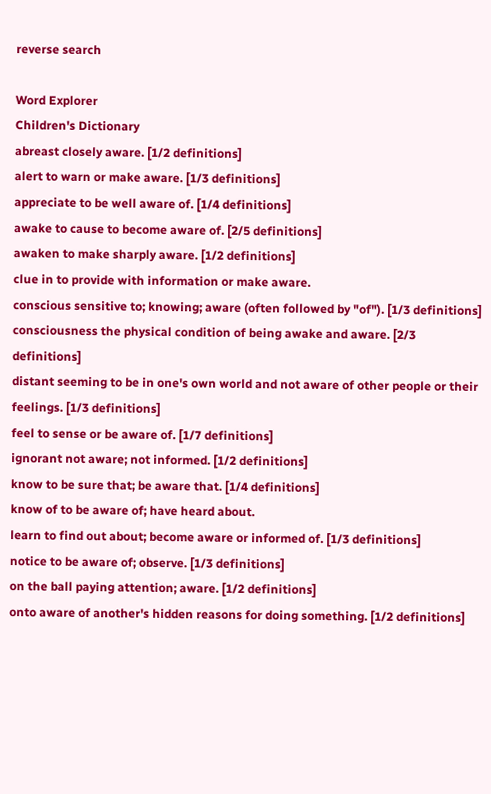reverse search

Word Explorer
Children's Dictionary
abreast closely aware. [1/2 definitions]
alert to warn or make aware. [1/3 definitions]
appreciate to be well aware of. [1/4 definitions]
awake to cause to become aware of. [2/5 definitions]
awaken to make sharply aware. [1/2 definitions]
clue in to provide with information or make aware.
conscious sensitive to; knowing; aware (often followed by "of"). [1/3 definitions]
consciousness the physical condition of being awake and aware. [2/3 definitions]
distant seeming to be in one's own world and not aware of other people or their feelings. [1/3 definitions]
feel to sense or be aware of. [1/7 definitions]
ignorant not aware; not informed. [1/2 definitions]
know to be sure that; be aware that. [1/4 definitions]
know of to be aware of; have heard about.
learn to find out about; become aware or informed of. [1/3 definitions]
notice to be aware of; observe. [1/3 definitions]
on the ball paying attention; aware. [1/2 definitions]
onto aware of another's hidden reasons for doing something. [1/2 definitions]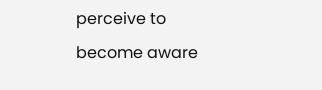perceive to become aware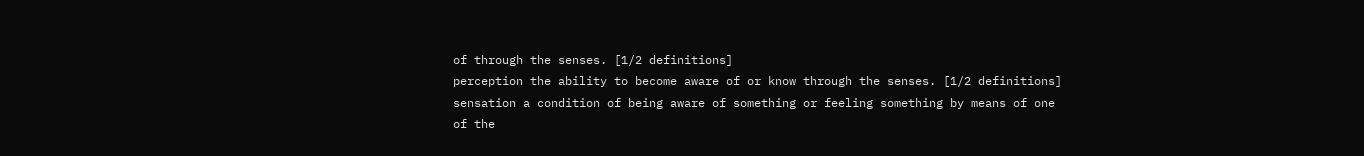of through the senses. [1/2 definitions]
perception the ability to become aware of or know through the senses. [1/2 definitions]
sensation a condition of being aware of something or feeling something by means of one of the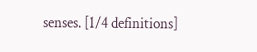senses. [1/4 definitions]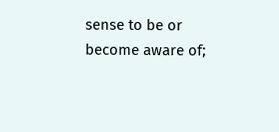sense to be or become aware of;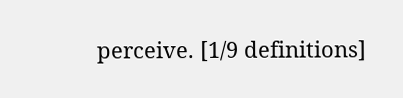perceive. [1/9 definitions]